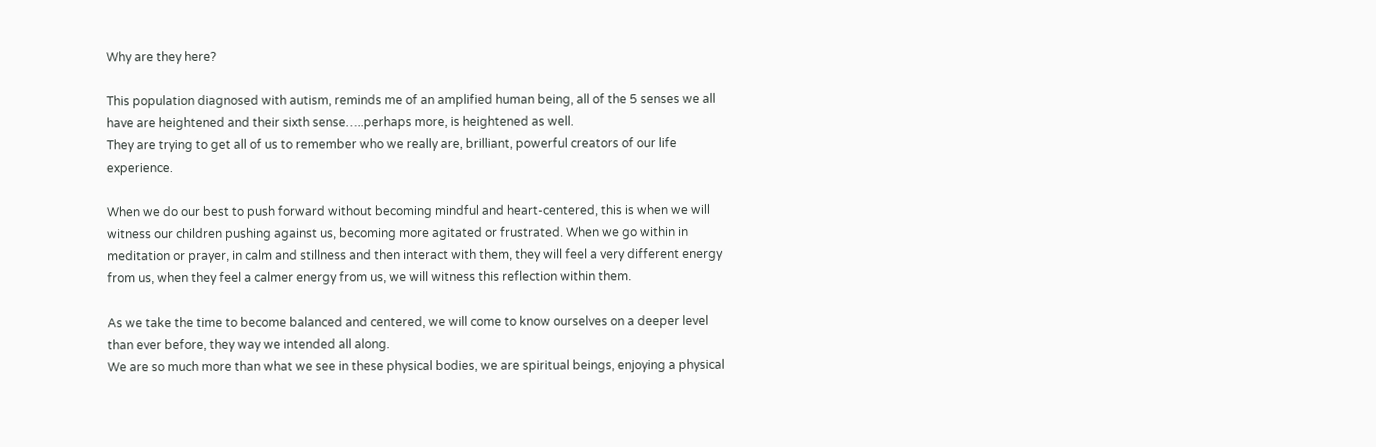Why are they here?

This population diagnosed with autism, reminds me of an amplified human being, all of the 5 senses we all have are heightened and their sixth sense…..perhaps more, is heightened as well.
They are trying to get all of us to remember who we really are, brilliant, powerful creators of our life experience.

When we do our best to push forward without becoming mindful and heart-centered, this is when we will witness our children pushing against us, becoming more agitated or frustrated. When we go within in meditation or prayer, in calm and stillness and then interact with them, they will feel a very different energy from us, when they feel a calmer energy from us, we will witness this reflection within them.

As we take the time to become balanced and centered, we will come to know ourselves on a deeper level than ever before, they way we intended all along.
We are so much more than what we see in these physical bodies, we are spiritual beings, enjoying a physical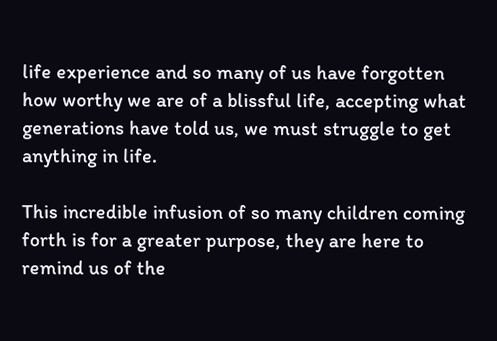life experience and so many of us have forgotten how worthy we are of a blissful life, accepting what generations have told us, we must struggle to get anything in life.

This incredible infusion of so many children coming forth is for a greater purpose, they are here to remind us of the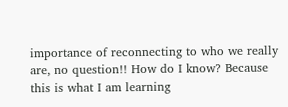importance of reconnecting to who we really are, no question!! How do I know? Because this is what I am learning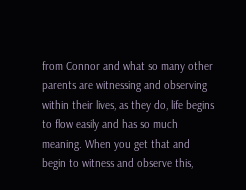from Connor and what so many other parents are witnessing and observing within their lives, as they do, life begins to flow easily and has so much meaning. When you get that and begin to witness and observe this,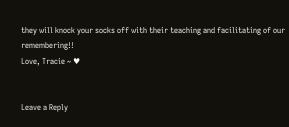they will knock your socks off with their teaching and facilitating of our remembering!!
Love, Tracie ~ ♥


Leave a Reply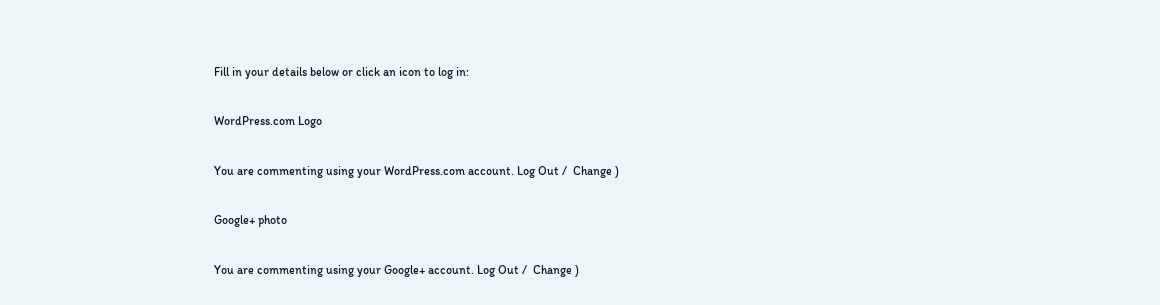Fill in your details below or click an icon to log in:

WordPress.com Logo

You are commenting using your WordPress.com account. Log Out /  Change )

Google+ photo

You are commenting using your Google+ account. Log Out /  Change )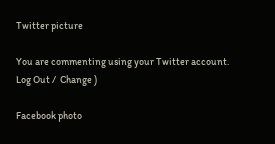Twitter picture

You are commenting using your Twitter account. Log Out /  Change )

Facebook photo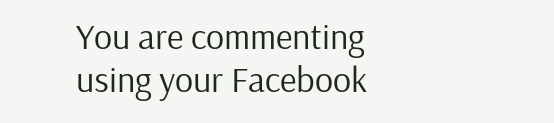You are commenting using your Facebook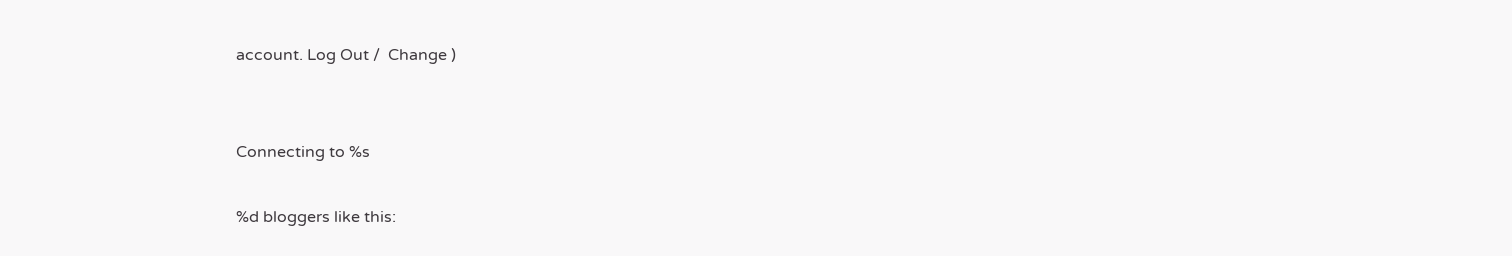account. Log Out /  Change )


Connecting to %s

%d bloggers like this: